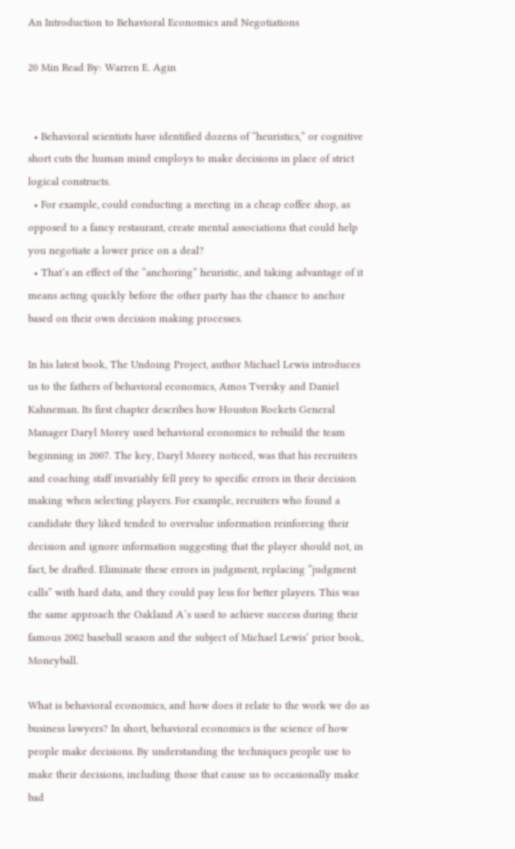An Introduction to Behavioral Economics and Negotiations

20 Min Read By: Warren E. Agin


  • Behavioral scientists have identified dozens of “heuristics,” or cognitive short cuts the human mind employs to make decisions in place of strict logical constructs.
  • For example, could conducting a meeting in a cheap coffee shop, as opposed to a fancy restaurant, create mental associations that could help you negotiate a lower price on a deal?
  • That’s an effect of the “anchoring” heuristic, and taking advantage of it means acting quickly before the other party has the chance to anchor based on their own decision making processes.

In his latest book, The Undoing Project, author Michael Lewis introduces us to the fathers of behavioral economics, Amos Tversky and Daniel Kahneman. Its first chapter describes how Houston Rockets General Manager Daryl Morey used behavioral economics to rebuild the team beginning in 2007. The key, Daryl Morey noticed, was that his recruiters and coaching staff invariably fell prey to specific errors in their decision making when selecting players. For example, recruiters who found a candidate they liked tended to overvalue information reinforcing their decision and ignore information suggesting that the player should not, in fact, be drafted. Eliminate these errors in judgment, replacing “judgment calls” with hard data, and they could pay less for better players. This was the same approach the Oakland A’s used to achieve success during their famous 2002 baseball season and the subject of Michael Lewis’ prior book, Moneyball.

What is behavioral economics, and how does it relate to the work we do as business lawyers? In short, behavioral economics is the science of how people make decisions. By understanding the techniques people use to make their decisions, including those that cause us to occasionally make bad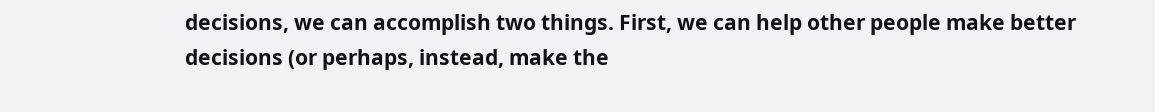decisions, we can accomplish two things. First, we can help other people make better decisions (or perhaps, instead, make the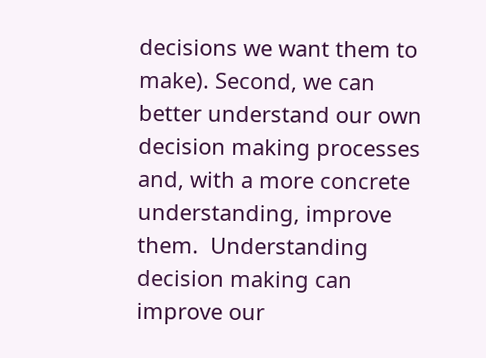decisions we want them to make). Second, we can better understand our own decision making processes and, with a more concrete understanding, improve them.  Understanding decision making can improve our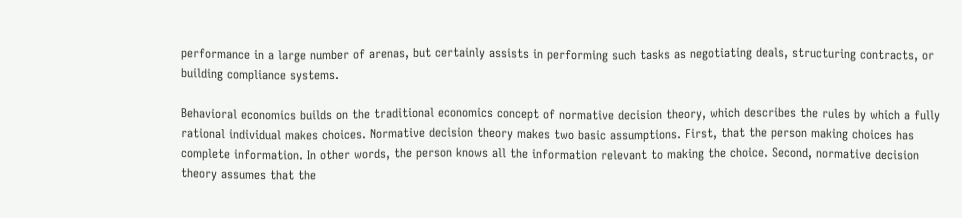performance in a large number of arenas, but certainly assists in performing such tasks as negotiating deals, structuring contracts, or building compliance systems.

Behavioral economics builds on the traditional economics concept of normative decision theory, which describes the rules by which a fully rational individual makes choices. Normative decision theory makes two basic assumptions. First, that the person making choices has complete information. In other words, the person knows all the information relevant to making the choice. Second, normative decision theory assumes that the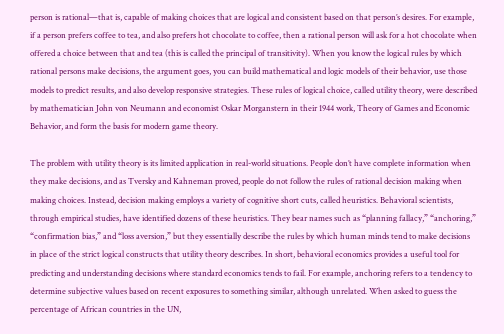person is rational—that is, capable of making choices that are logical and consistent based on that person’s desires. For example, if a person prefers coffee to tea, and also prefers hot chocolate to coffee, then a rational person will ask for a hot chocolate when offered a choice between that and tea (this is called the principal of transitivity). When you know the logical rules by which rational persons make decisions, the argument goes, you can build mathematical and logic models of their behavior, use those models to predict results, and also develop responsive strategies. These rules of logical choice, called utility theory, were described by mathematician John von Neumann and economist Oskar Morganstern in their 1944 work, Theory of Games and Economic Behavior, and form the basis for modern game theory.

The problem with utility theory is its limited application in real-world situations. People don’t have complete information when they make decisions, and as Tversky and Kahneman proved, people do not follow the rules of rational decision making when making choices. Instead, decision making employs a variety of cognitive short cuts, called heuristics. Behavioral scientists, through empirical studies, have identified dozens of these heuristics. They bear names such as “planning fallacy,” “anchoring,” “confirmation bias,” and “loss aversion,” but they essentially describe the rules by which human minds tend to make decisions in place of the strict logical constructs that utility theory describes. In short, behavioral economics provides a useful tool for predicting and understanding decisions where standard economics tends to fail. For example, anchoring refers to a tendency to determine subjective values based on recent exposures to something similar, although unrelated. When asked to guess the percentage of African countries in the UN,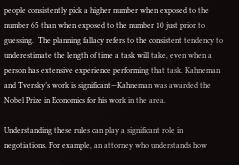people consistently pick a higher number when exposed to the number 65 than when exposed to the number 10 just prior to guessing.  The planning fallacy refers to the consistent tendency to underestimate the length of time a task will take, even when a person has extensive experience performing that task. Kahneman and Tversky’s work is significant—Kahneman was awarded the Nobel Prize in Economics for his work in the area.

Understanding these rules can play a significant role in negotiations. For example, an attorney who understands how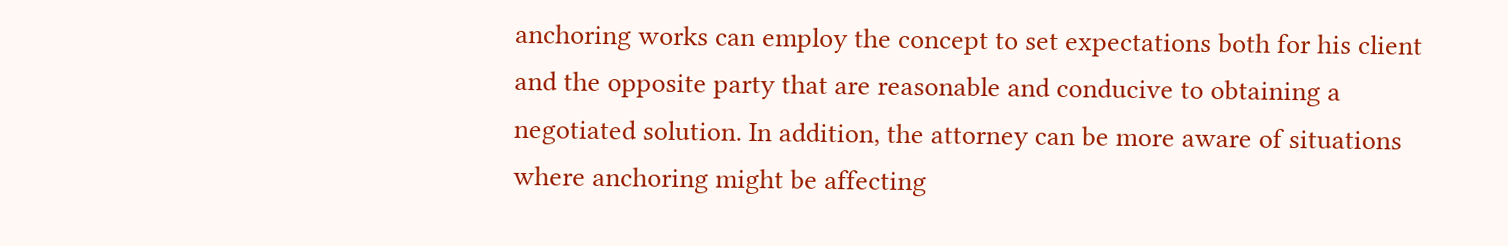anchoring works can employ the concept to set expectations both for his client and the opposite party that are reasonable and conducive to obtaining a negotiated solution. In addition, the attorney can be more aware of situations where anchoring might be affecting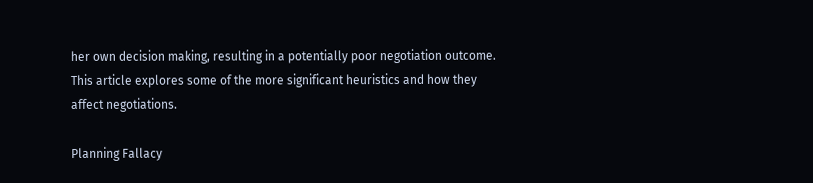her own decision making, resulting in a potentially poor negotiation outcome. This article explores some of the more significant heuristics and how they affect negotiations.

Planning Fallacy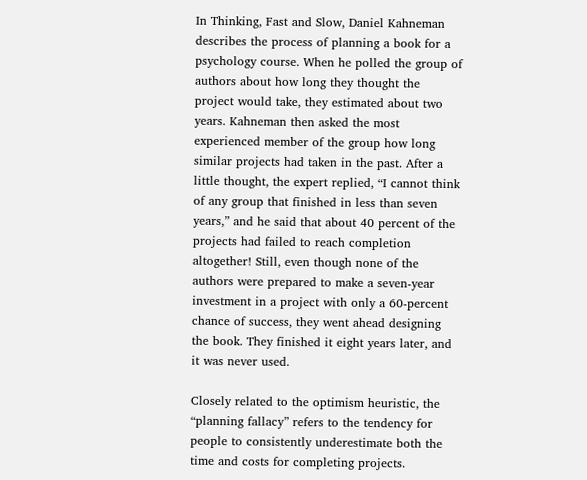In Thinking, Fast and Slow, Daniel Kahneman describes the process of planning a book for a psychology course. When he polled the group of authors about how long they thought the project would take, they estimated about two years. Kahneman then asked the most experienced member of the group how long similar projects had taken in the past. After a little thought, the expert replied, “I cannot think of any group that finished in less than seven years,” and he said that about 40 percent of the projects had failed to reach completion altogether! Still, even though none of the authors were prepared to make a seven-year investment in a project with only a 60-percent chance of success, they went ahead designing the book. They finished it eight years later, and it was never used.

Closely related to the optimism heuristic, the “planning fallacy” refers to the tendency for people to consistently underestimate both the time and costs for completing projects.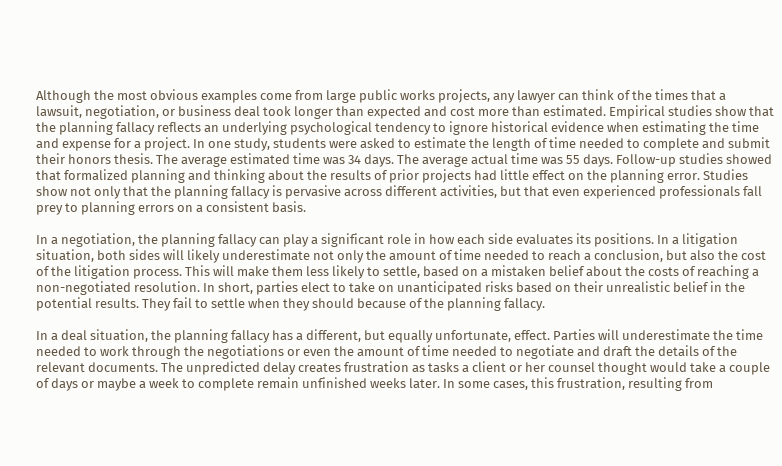Although the most obvious examples come from large public works projects, any lawyer can think of the times that a lawsuit, negotiation, or business deal took longer than expected and cost more than estimated. Empirical studies show that the planning fallacy reflects an underlying psychological tendency to ignore historical evidence when estimating the time and expense for a project. In one study, students were asked to estimate the length of time needed to complete and submit their honors thesis. The average estimated time was 34 days. The average actual time was 55 days. Follow-up studies showed that formalized planning and thinking about the results of prior projects had little effect on the planning error. Studies show not only that the planning fallacy is pervasive across different activities, but that even experienced professionals fall prey to planning errors on a consistent basis.

In a negotiation, the planning fallacy can play a significant role in how each side evaluates its positions. In a litigation situation, both sides will likely underestimate not only the amount of time needed to reach a conclusion, but also the cost of the litigation process. This will make them less likely to settle, based on a mistaken belief about the costs of reaching a non-negotiated resolution. In short, parties elect to take on unanticipated risks based on their unrealistic belief in the potential results. They fail to settle when they should because of the planning fallacy.

In a deal situation, the planning fallacy has a different, but equally unfortunate, effect. Parties will underestimate the time needed to work through the negotiations or even the amount of time needed to negotiate and draft the details of the relevant documents. The unpredicted delay creates frustration as tasks a client or her counsel thought would take a couple of days or maybe a week to complete remain unfinished weeks later. In some cases, this frustration, resulting from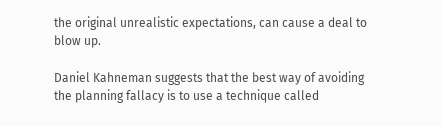the original unrealistic expectations, can cause a deal to blow up.

Daniel Kahneman suggests that the best way of avoiding the planning fallacy is to use a technique called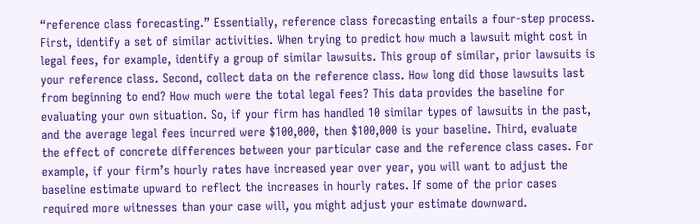“reference class forecasting.” Essentially, reference class forecasting entails a four-step process. First, identify a set of similar activities. When trying to predict how much a lawsuit might cost in legal fees, for example, identify a group of similar lawsuits. This group of similar, prior lawsuits is your reference class. Second, collect data on the reference class. How long did those lawsuits last from beginning to end? How much were the total legal fees? This data provides the baseline for evaluating your own situation. So, if your firm has handled 10 similar types of lawsuits in the past, and the average legal fees incurred were $100,000, then $100,000 is your baseline. Third, evaluate the effect of concrete differences between your particular case and the reference class cases. For example, if your firm’s hourly rates have increased year over year, you will want to adjust the baseline estimate upward to reflect the increases in hourly rates. If some of the prior cases required more witnesses than your case will, you might adjust your estimate downward.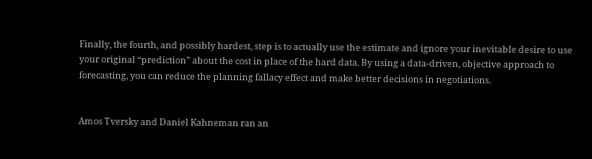Finally, the fourth, and possibly hardest, step is to actually use the estimate and ignore your inevitable desire to use your original “prediction” about the cost in place of the hard data. By using a data-driven, objective approach to forecasting, you can reduce the planning fallacy effect and make better decisions in negotiations.


Amos Tversky and Daniel Kahneman ran an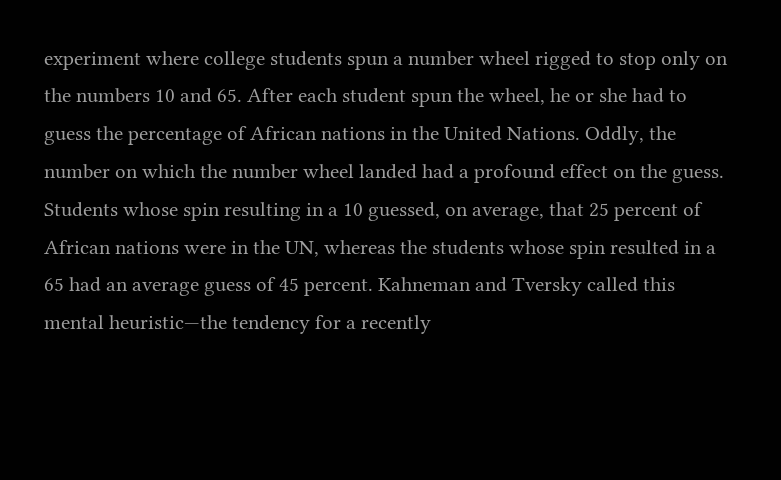experiment where college students spun a number wheel rigged to stop only on the numbers 10 and 65. After each student spun the wheel, he or she had to guess the percentage of African nations in the United Nations. Oddly, the number on which the number wheel landed had a profound effect on the guess. Students whose spin resulting in a 10 guessed, on average, that 25 percent of African nations were in the UN, whereas the students whose spin resulted in a 65 had an average guess of 45 percent. Kahneman and Tversky called this mental heuristic—the tendency for a recently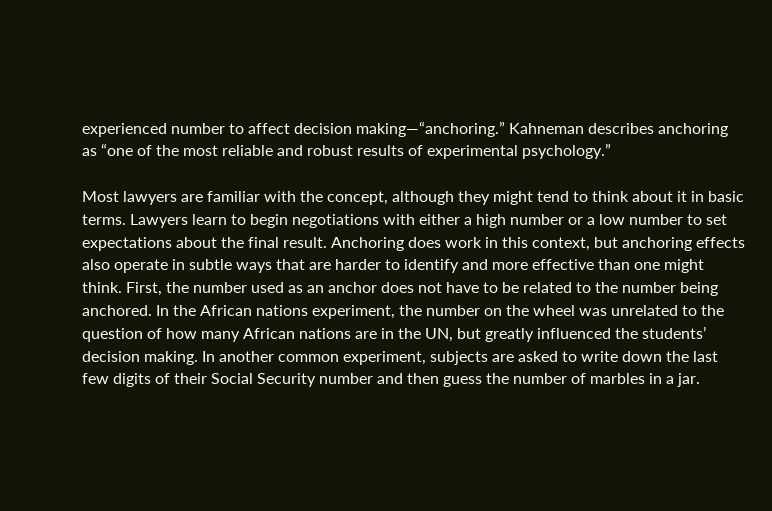experienced number to affect decision making—“anchoring.” Kahneman describes anchoring as “one of the most reliable and robust results of experimental psychology.”

Most lawyers are familiar with the concept, although they might tend to think about it in basic terms. Lawyers learn to begin negotiations with either a high number or a low number to set expectations about the final result. Anchoring does work in this context, but anchoring effects also operate in subtle ways that are harder to identify and more effective than one might think. First, the number used as an anchor does not have to be related to the number being anchored. In the African nations experiment, the number on the wheel was unrelated to the question of how many African nations are in the UN, but greatly influenced the students’ decision making. In another common experiment, subjects are asked to write down the last few digits of their Social Security number and then guess the number of marbles in a jar.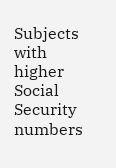Subjects with higher Social Security numbers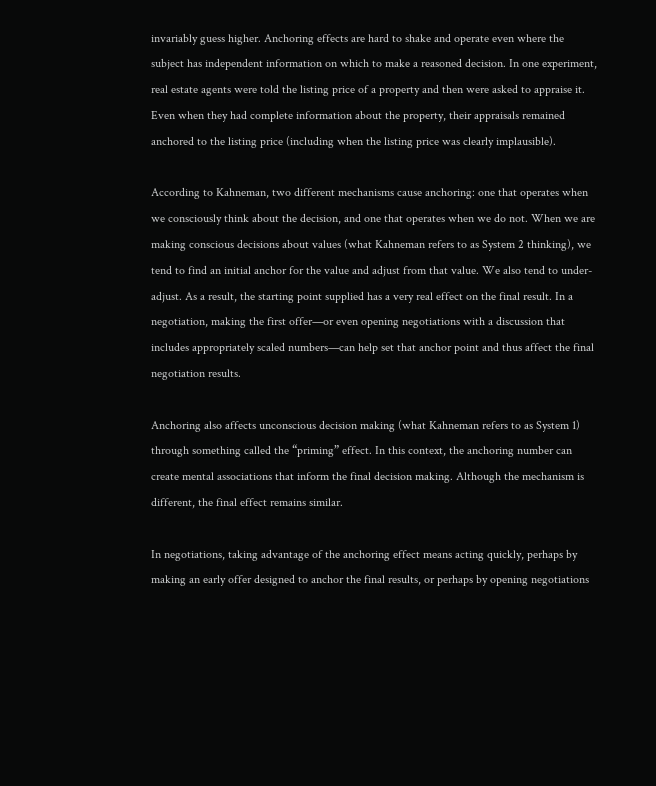invariably guess higher. Anchoring effects are hard to shake and operate even where the subject has independent information on which to make a reasoned decision. In one experiment, real estate agents were told the listing price of a property and then were asked to appraise it. Even when they had complete information about the property, their appraisals remained anchored to the listing price (including when the listing price was clearly implausible).

According to Kahneman, two different mechanisms cause anchoring: one that operates when we consciously think about the decision, and one that operates when we do not. When we are making conscious decisions about values (what Kahneman refers to as System 2 thinking), we tend to find an initial anchor for the value and adjust from that value. We also tend to under-adjust. As a result, the starting point supplied has a very real effect on the final result. In a negotiation, making the first offer—or even opening negotiations with a discussion that includes appropriately scaled numbers—can help set that anchor point and thus affect the final negotiation results.

Anchoring also affects unconscious decision making (what Kahneman refers to as System 1) through something called the “priming” effect. In this context, the anchoring number can create mental associations that inform the final decision making. Although the mechanism is different, the final effect remains similar.

In negotiations, taking advantage of the anchoring effect means acting quickly, perhaps by making an early offer designed to anchor the final results, or perhaps by opening negotiations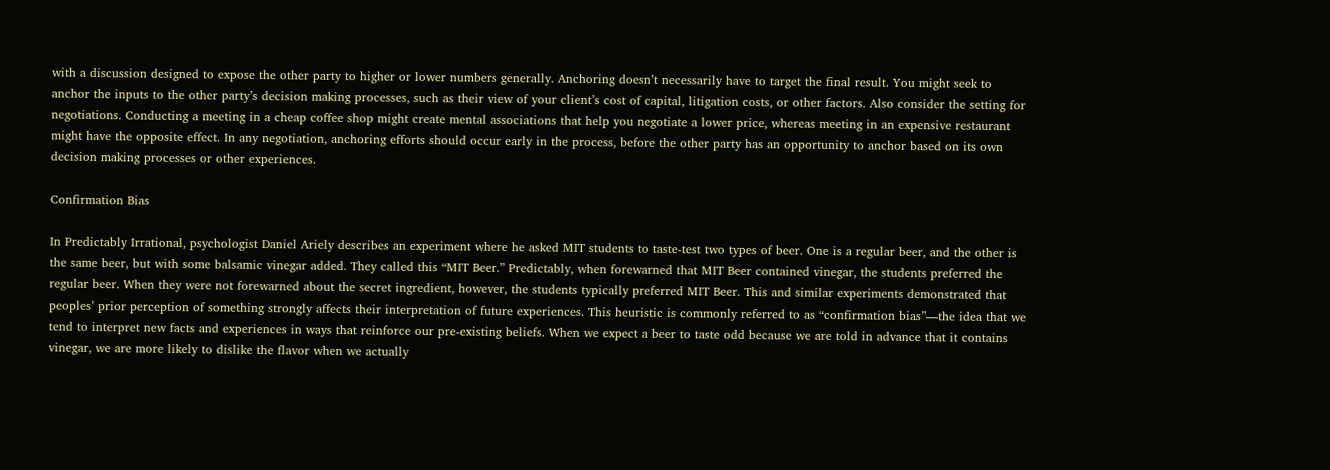with a discussion designed to expose the other party to higher or lower numbers generally. Anchoring doesn’t necessarily have to target the final result. You might seek to anchor the inputs to the other party’s decision making processes, such as their view of your client’s cost of capital, litigation costs, or other factors. Also consider the setting for negotiations. Conducting a meeting in a cheap coffee shop might create mental associations that help you negotiate a lower price, whereas meeting in an expensive restaurant might have the opposite effect. In any negotiation, anchoring efforts should occur early in the process, before the other party has an opportunity to anchor based on its own decision making processes or other experiences.

Confirmation Bias

In Predictably Irrational, psychologist Daniel Ariely describes an experiment where he asked MIT students to taste-test two types of beer. One is a regular beer, and the other is the same beer, but with some balsamic vinegar added. They called this “MIT Beer.” Predictably, when forewarned that MIT Beer contained vinegar, the students preferred the regular beer. When they were not forewarned about the secret ingredient, however, the students typically preferred MIT Beer. This and similar experiments demonstrated that peoples’ prior perception of something strongly affects their interpretation of future experiences. This heuristic is commonly referred to as “confirmation bias”—the idea that we tend to interpret new facts and experiences in ways that reinforce our pre-existing beliefs. When we expect a beer to taste odd because we are told in advance that it contains vinegar, we are more likely to dislike the flavor when we actually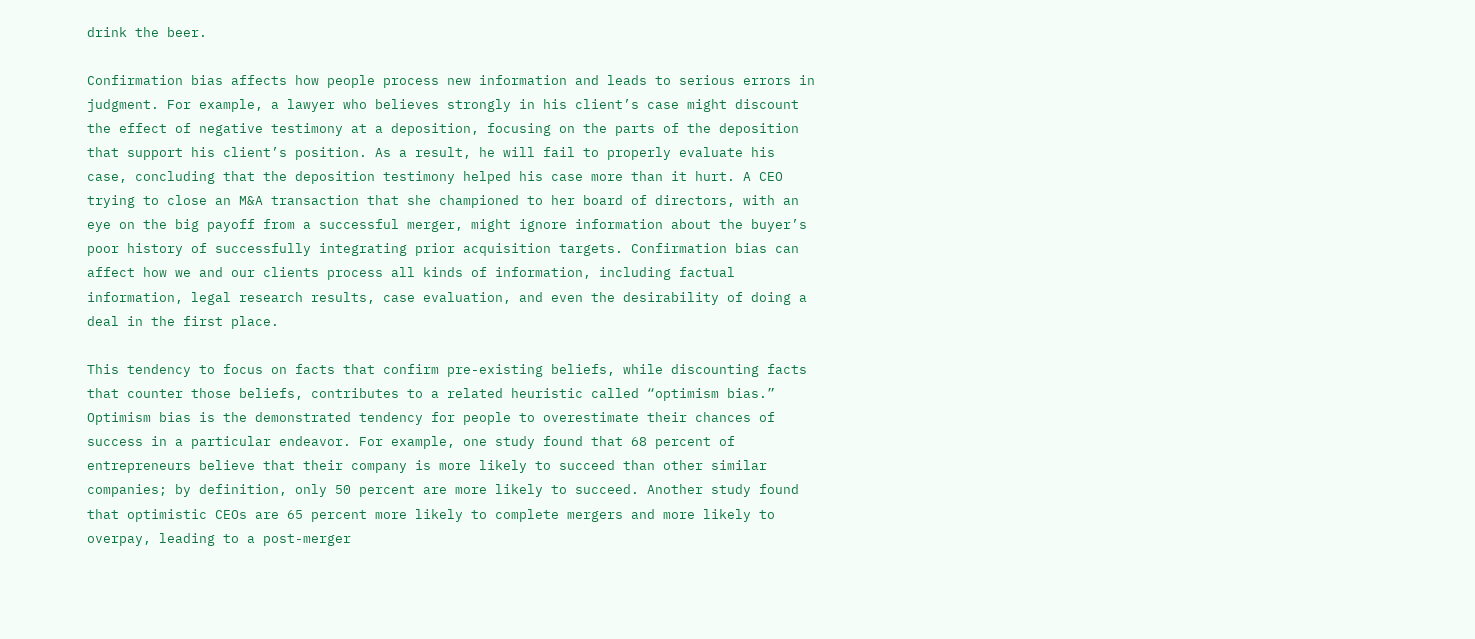drink the beer.

Confirmation bias affects how people process new information and leads to serious errors in judgment. For example, a lawyer who believes strongly in his client’s case might discount the effect of negative testimony at a deposition, focusing on the parts of the deposition that support his client’s position. As a result, he will fail to properly evaluate his case, concluding that the deposition testimony helped his case more than it hurt. A CEO trying to close an M&A transaction that she championed to her board of directors, with an eye on the big payoff from a successful merger, might ignore information about the buyer’s poor history of successfully integrating prior acquisition targets. Confirmation bias can affect how we and our clients process all kinds of information, including factual information, legal research results, case evaluation, and even the desirability of doing a deal in the first place.

This tendency to focus on facts that confirm pre-existing beliefs, while discounting facts that counter those beliefs, contributes to a related heuristic called “optimism bias.” Optimism bias is the demonstrated tendency for people to overestimate their chances of success in a particular endeavor. For example, one study found that 68 percent of entrepreneurs believe that their company is more likely to succeed than other similar companies; by definition, only 50 percent are more likely to succeed. Another study found that optimistic CEOs are 65 percent more likely to complete mergers and more likely to overpay, leading to a post-merger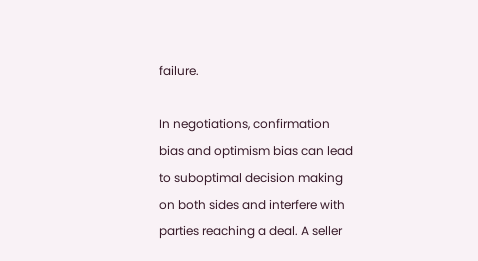failure.

In negotiations, confirmation bias and optimism bias can lead to suboptimal decision making on both sides and interfere with parties reaching a deal. A seller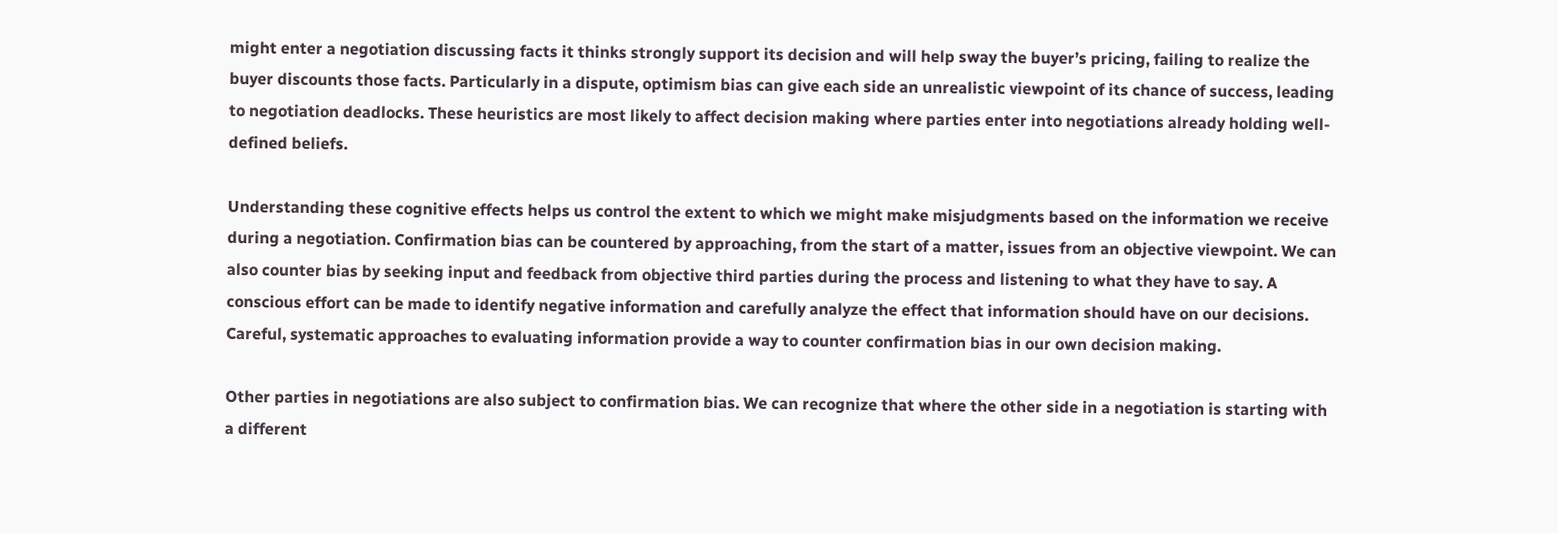might enter a negotiation discussing facts it thinks strongly support its decision and will help sway the buyer’s pricing, failing to realize the buyer discounts those facts. Particularly in a dispute, optimism bias can give each side an unrealistic viewpoint of its chance of success, leading to negotiation deadlocks. These heuristics are most likely to affect decision making where parties enter into negotiations already holding well-defined beliefs.

Understanding these cognitive effects helps us control the extent to which we might make misjudgments based on the information we receive during a negotiation. Confirmation bias can be countered by approaching, from the start of a matter, issues from an objective viewpoint. We can also counter bias by seeking input and feedback from objective third parties during the process and listening to what they have to say. A conscious effort can be made to identify negative information and carefully analyze the effect that information should have on our decisions. Careful, systematic approaches to evaluating information provide a way to counter confirmation bias in our own decision making.

Other parties in negotiations are also subject to confirmation bias. We can recognize that where the other side in a negotiation is starting with a different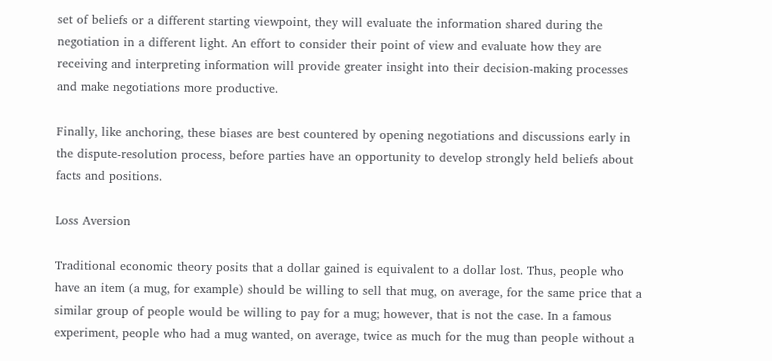set of beliefs or a different starting viewpoint, they will evaluate the information shared during the negotiation in a different light. An effort to consider their point of view and evaluate how they are receiving and interpreting information will provide greater insight into their decision-making processes and make negotiations more productive.

Finally, like anchoring, these biases are best countered by opening negotiations and discussions early in the dispute-resolution process, before parties have an opportunity to develop strongly held beliefs about facts and positions.

Loss Aversion

Traditional economic theory posits that a dollar gained is equivalent to a dollar lost. Thus, people who have an item (a mug, for example) should be willing to sell that mug, on average, for the same price that a similar group of people would be willing to pay for a mug; however, that is not the case. In a famous experiment, people who had a mug wanted, on average, twice as much for the mug than people without a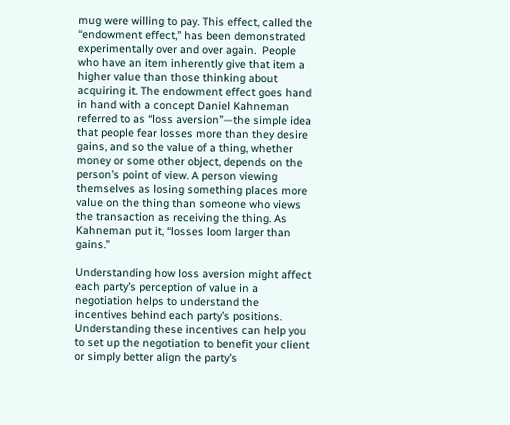mug were willing to pay. This effect, called the “endowment effect,” has been demonstrated experimentally over and over again.  People who have an item inherently give that item a higher value than those thinking about acquiring it. The endowment effect goes hand in hand with a concept Daniel Kahneman referred to as “loss aversion”—the simple idea that people fear losses more than they desire gains, and so the value of a thing, whether money or some other object, depends on the person’s point of view. A person viewing themselves as losing something places more value on the thing than someone who views the transaction as receiving the thing. As Kahneman put it, “losses loom larger than gains.”

Understanding how loss aversion might affect each party’s perception of value in a negotiation helps to understand the incentives behind each party’s positions. Understanding these incentives can help you to set up the negotiation to benefit your client or simply better align the party’s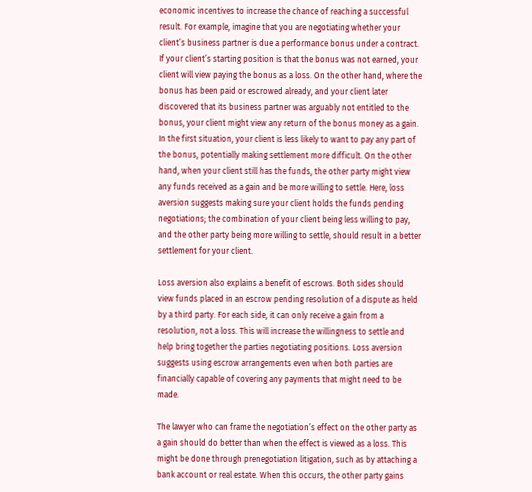economic incentives to increase the chance of reaching a successful result. For example, imagine that you are negotiating whether your client’s business partner is due a performance bonus under a contract. If your client’s starting position is that the bonus was not earned, your client will view paying the bonus as a loss. On the other hand, where the bonus has been paid or escrowed already, and your client later discovered that its business partner was arguably not entitled to the bonus, your client might view any return of the bonus money as a gain. In the first situation, your client is less likely to want to pay any part of the bonus, potentially making settlement more difficult. On the other hand, when your client still has the funds, the other party might view any funds received as a gain and be more willing to settle. Here, loss aversion suggests making sure your client holds the funds pending negotiations; the combination of your client being less willing to pay, and the other party being more willing to settle, should result in a better settlement for your client.

Loss aversion also explains a benefit of escrows. Both sides should view funds placed in an escrow pending resolution of a dispute as held by a third party. For each side, it can only receive a gain from a resolution, not a loss. This will increase the willingness to settle and help bring together the parties negotiating positions. Loss aversion suggests using escrow arrangements even when both parties are financially capable of covering any payments that might need to be made.

The lawyer who can frame the negotiation’s effect on the other party as a gain should do better than when the effect is viewed as a loss. This might be done through prenegotiation litigation, such as by attaching a bank account or real estate. When this occurs, the other party gains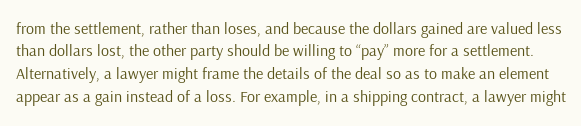from the settlement, rather than loses, and because the dollars gained are valued less than dollars lost, the other party should be willing to “pay” more for a settlement. Alternatively, a lawyer might frame the details of the deal so as to make an element appear as a gain instead of a loss. For example, in a shipping contract, a lawyer might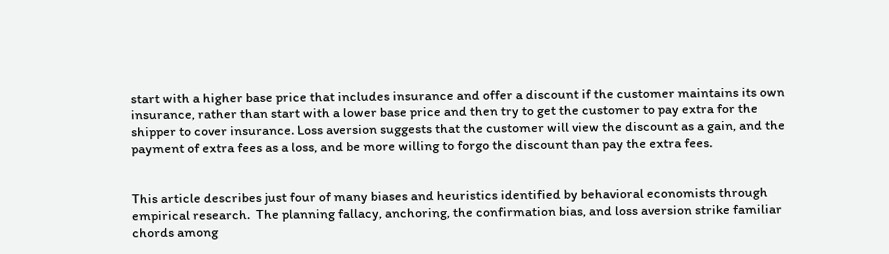start with a higher base price that includes insurance and offer a discount if the customer maintains its own insurance, rather than start with a lower base price and then try to get the customer to pay extra for the shipper to cover insurance. Loss aversion suggests that the customer will view the discount as a gain, and the payment of extra fees as a loss, and be more willing to forgo the discount than pay the extra fees.


This article describes just four of many biases and heuristics identified by behavioral economists through empirical research.  The planning fallacy, anchoring, the confirmation bias, and loss aversion strike familiar chords among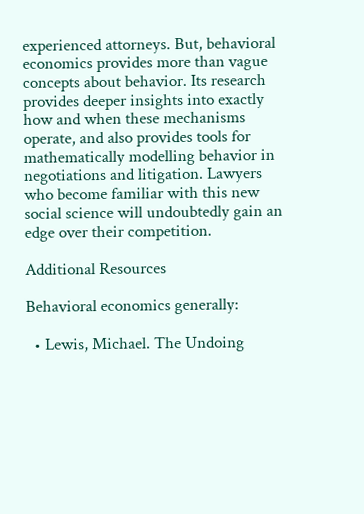experienced attorneys. But, behavioral economics provides more than vague concepts about behavior. Its research provides deeper insights into exactly how and when these mechanisms operate, and also provides tools for mathematically modelling behavior in negotiations and litigation. Lawyers who become familiar with this new social science will undoubtedly gain an edge over their competition.

Additional Resources

Behavioral economics generally:

  • Lewis, Michael. The Undoing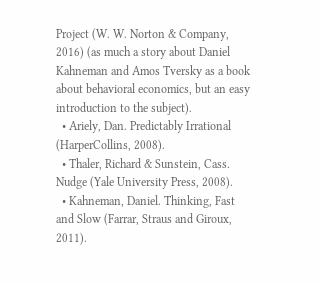Project (W. W. Norton & Company, 2016) (as much a story about Daniel Kahneman and Amos Tversky as a book about behavioral economics, but an easy introduction to the subject).
  • Ariely, Dan. Predictably Irrational (HarperCollins, 2008).
  • Thaler, Richard & Sunstein, Cass. Nudge (Yale University Press, 2008).
  • Kahneman, Daniel. Thinking, Fast and Slow (Farrar, Straus and Giroux, 2011).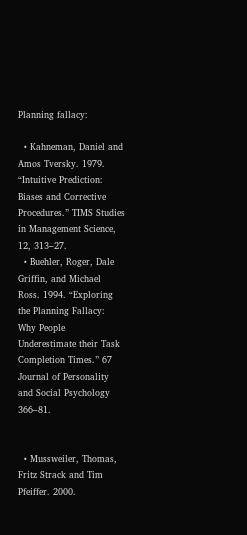Planning fallacy:

  • Kahneman, Daniel and Amos Tversky. 1979. “Intuitive Prediction: Biases and Corrective Procedures.” TIMS Studies in Management Science, 12, 313–27.
  • Buehler, Roger, Dale Griffin, and Michael Ross. 1994. “Exploring the Planning Fallacy: Why People Underestimate their Task Completion Times.” 67 Journal of Personality and Social Psychology 366–81.


  • Mussweiler, Thomas, Fritz Strack and Tim Pfeiffer. 2000.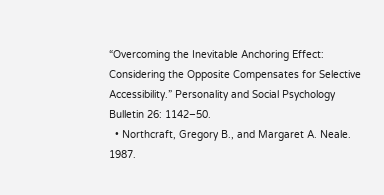“Overcoming the Inevitable Anchoring Effect: Considering the Opposite Compensates for Selective Accessibility.” Personality and Social Psychology Bulletin 26: 1142–50.
  • Northcraft, Gregory B., and Margaret A. Neale. 1987.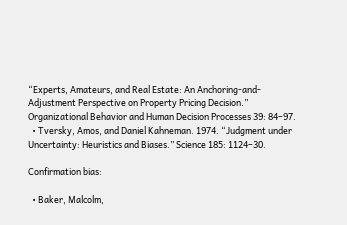“Experts, Amateurs, and Real Estate: An Anchoring-and-Adjustment Perspective on Property Pricing Decision.” Organizational Behavior and Human Decision Processes 39: 84–97.
  • Tversky, Amos, and Daniel Kahneman. 1974. “Judgment under Uncertainty: Heuristics and Biases.” Science 185: 1124–30.

Confirmation bias:

  • Baker, Malcolm,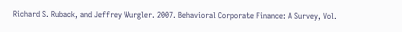Richard S. Ruback, and Jeffrey Wurgler. 2007. Behavioral Corporate Finance: A Survey, Vol.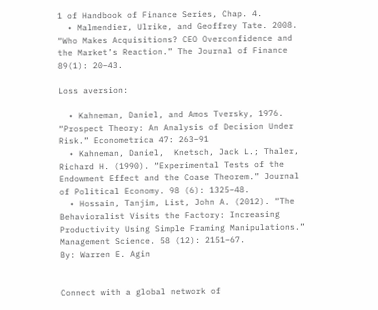1 of Handbook of Finance Series, Chap. 4.
  • Malmendier, Ulrike, and Geoffrey Tate. 2008. “Who Makes Acquisitions? CEO Overconfidence and the Market’s Reaction.” The Journal of Finance 89(1): 20–43.

Loss aversion:

  • Kahneman, Daniel, and Amos Tversky, 1976. “Prospect Theory: An Analysis of Decision Under Risk.” Econometrica 47: 263–91
  • Kahneman, Daniel,  Knetsch, Jack L.; Thaler, Richard H. (1990). “Experimental Tests of the Endowment Effect and the Coase Theorem.” Journal of Political Economy. 98 (6): 1325–48.
  • Hossain, Tanjim, List, John A. (2012). “The Behavioralist Visits the Factory: Increasing Productivity Using Simple Framing Manipulations.” Management Science. 58 (12): 2151–67.
By: Warren E. Agin


Connect with a global network of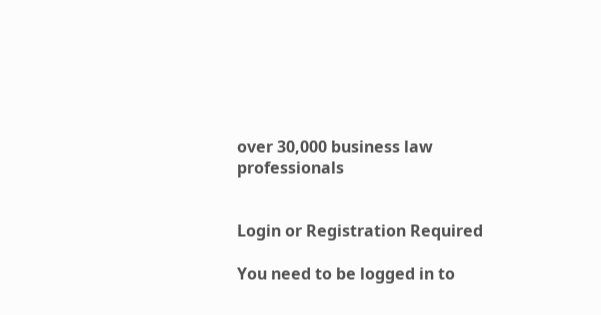over 30,000 business law professionals


Login or Registration Required

You need to be logged in to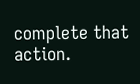complete that action.